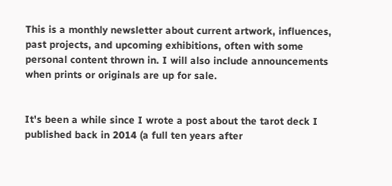This is a monthly newsletter about current artwork, influences, past projects, and upcoming exhibitions, often with some personal content thrown in. I will also include announcements when prints or originals are up for sale.


It's been a while since I wrote a post about the tarot deck I published back in 2014 (a full ten years after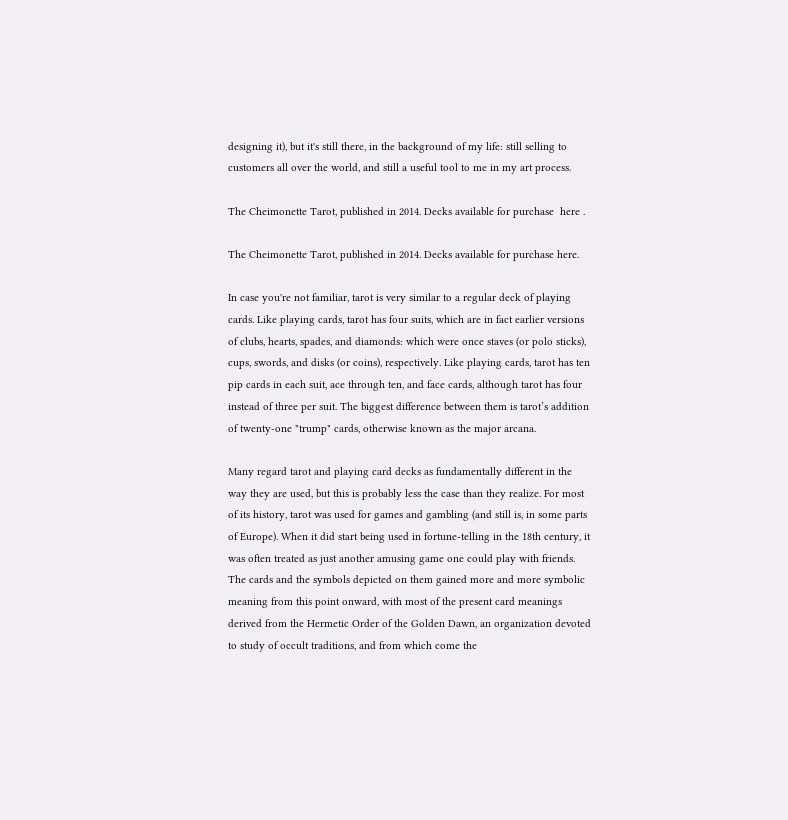designing it), but it's still there, in the background of my life: still selling to customers all over the world, and still a useful tool to me in my art process.

The Cheimonette Tarot, published in 2014. Decks available for purchase  here .

The Cheimonette Tarot, published in 2014. Decks available for purchase here.

In case you're not familiar, tarot is very similar to a regular deck of playing cards. Like playing cards, tarot has four suits, which are in fact earlier versions of clubs, hearts, spades, and diamonds: which were once staves (or polo sticks), cups, swords, and disks (or coins), respectively. Like playing cards, tarot has ten pip cards in each suit, ace through ten, and face cards, although tarot has four instead of three per suit. The biggest difference between them is tarot’s addition of twenty-one "trump" cards, otherwise known as the major arcana.

Many regard tarot and playing card decks as fundamentally different in the way they are used, but this is probably less the case than they realize. For most of its history, tarot was used for games and gambling (and still is, in some parts of Europe). When it did start being used in fortune-telling in the 18th century, it was often treated as just another amusing game one could play with friends. The cards and the symbols depicted on them gained more and more symbolic meaning from this point onward, with most of the present card meanings derived from the Hermetic Order of the Golden Dawn, an organization devoted to study of occult traditions, and from which come the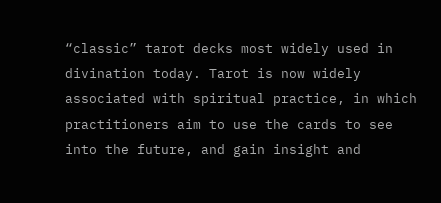“classic” tarot decks most widely used in divination today. Tarot is now widely associated with spiritual practice, in which practitioners aim to use the cards to see into the future, and gain insight and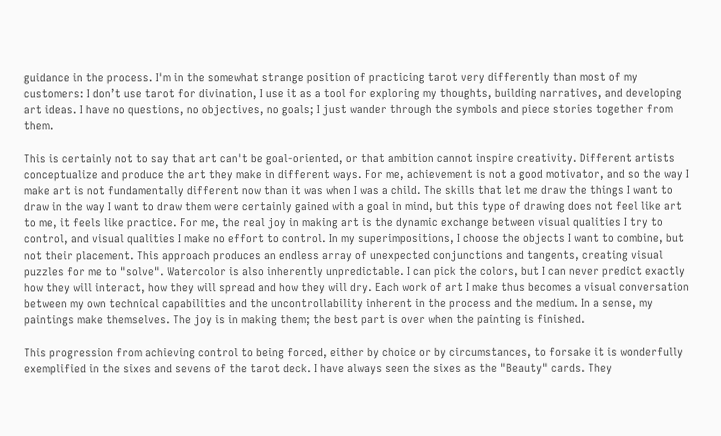guidance in the process. I'm in the somewhat strange position of practicing tarot very differently than most of my customers: I don’t use tarot for divination, I use it as a tool for exploring my thoughts, building narratives, and developing art ideas. I have no questions, no objectives, no goals; I just wander through the symbols and piece stories together from them.

This is certainly not to say that art can't be goal-oriented, or that ambition cannot inspire creativity. Different artists conceptualize and produce the art they make in different ways. For me, achievement is not a good motivator, and so the way I make art is not fundamentally different now than it was when I was a child. The skills that let me draw the things I want to draw in the way I want to draw them were certainly gained with a goal in mind, but this type of drawing does not feel like art to me, it feels like practice. For me, the real joy in making art is the dynamic exchange between visual qualities I try to control, and visual qualities I make no effort to control. In my superimpositions, I choose the objects I want to combine, but not their placement. This approach produces an endless array of unexpected conjunctions and tangents, creating visual puzzles for me to "solve". Watercolor is also inherently unpredictable. I can pick the colors, but I can never predict exactly how they will interact, how they will spread and how they will dry. Each work of art I make thus becomes a visual conversation between my own technical capabilities and the uncontrollability inherent in the process and the medium. In a sense, my paintings make themselves. The joy is in making them; the best part is over when the painting is finished.

This progression from achieving control to being forced, either by choice or by circumstances, to forsake it is wonderfully exemplified in the sixes and sevens of the tarot deck. I have always seen the sixes as the "Beauty" cards. They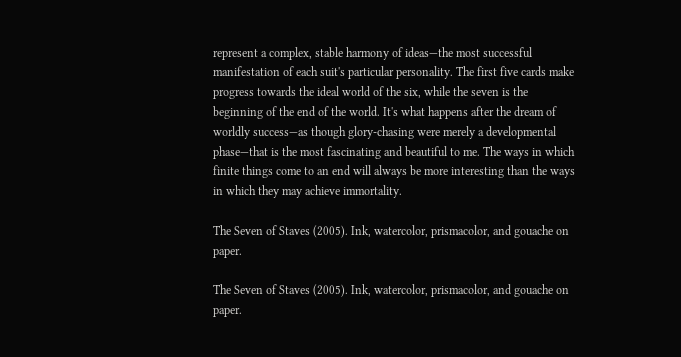represent a complex, stable harmony of ideas—the most successful manifestation of each suit's particular personality. The first five cards make progress towards the ideal world of the six, while the seven is the beginning of the end of the world. It's what happens after the dream of worldly success—as though glory-chasing were merely a developmental phase—that is the most fascinating and beautiful to me. The ways in which finite things come to an end will always be more interesting than the ways in which they may achieve immortality.

The Seven of Staves (2005). Ink, watercolor, prismacolor, and gouache on paper.

The Seven of Staves (2005). Ink, watercolor, prismacolor, and gouache on paper.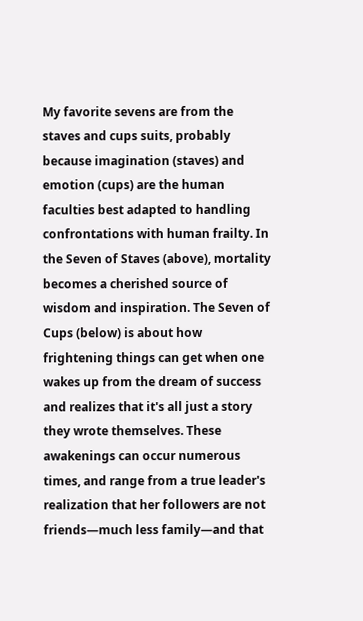My favorite sevens are from the staves and cups suits, probably because imagination (staves) and emotion (cups) are the human faculties best adapted to handling confrontations with human frailty. In the Seven of Staves (above), mortality becomes a cherished source of wisdom and inspiration. The Seven of Cups (below) is about how frightening things can get when one wakes up from the dream of success and realizes that it's all just a story they wrote themselves. These awakenings can occur numerous times, and range from a true leader's realization that her followers are not friends—much less family—and that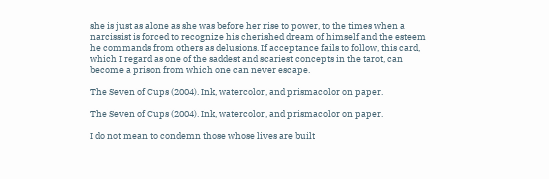she is just as alone as she was before her rise to power, to the times when a narcissist is forced to recognize his cherished dream of himself and the esteem he commands from others as delusions. If acceptance fails to follow, this card, which I regard as one of the saddest and scariest concepts in the tarot, can become a prison from which one can never escape.

The Seven of Cups (2004). Ink, watercolor, and prismacolor on paper.

The Seven of Cups (2004). Ink, watercolor, and prismacolor on paper.

I do not mean to condemn those whose lives are built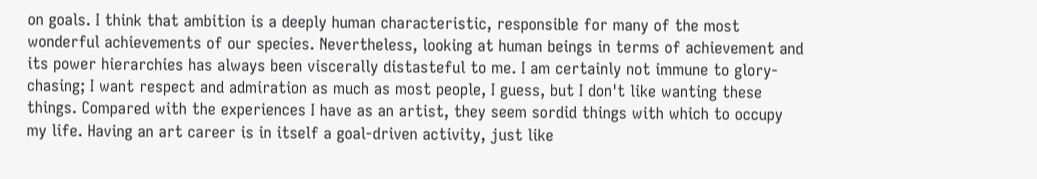on goals. I think that ambition is a deeply human characteristic, responsible for many of the most wonderful achievements of our species. Nevertheless, looking at human beings in terms of achievement and its power hierarchies has always been viscerally distasteful to me. I am certainly not immune to glory-chasing; I want respect and admiration as much as most people, I guess, but I don't like wanting these things. Compared with the experiences I have as an artist, they seem sordid things with which to occupy my life. Having an art career is in itself a goal-driven activity, just like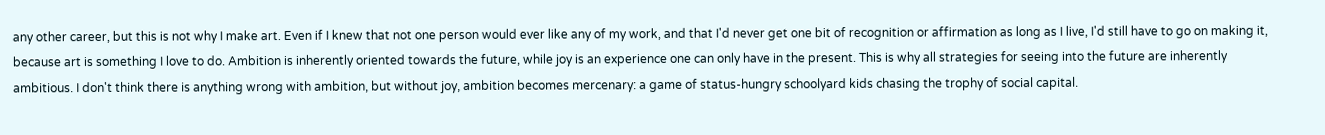any other career, but this is not why I make art. Even if I knew that not one person would ever like any of my work, and that I'd never get one bit of recognition or affirmation as long as I live, I'd still have to go on making it, because art is something I love to do. Ambition is inherently oriented towards the future, while joy is an experience one can only have in the present. This is why all strategies for seeing into the future are inherently ambitious. I don't think there is anything wrong with ambition, but without joy, ambition becomes mercenary: a game of status-hungry schoolyard kids chasing the trophy of social capital.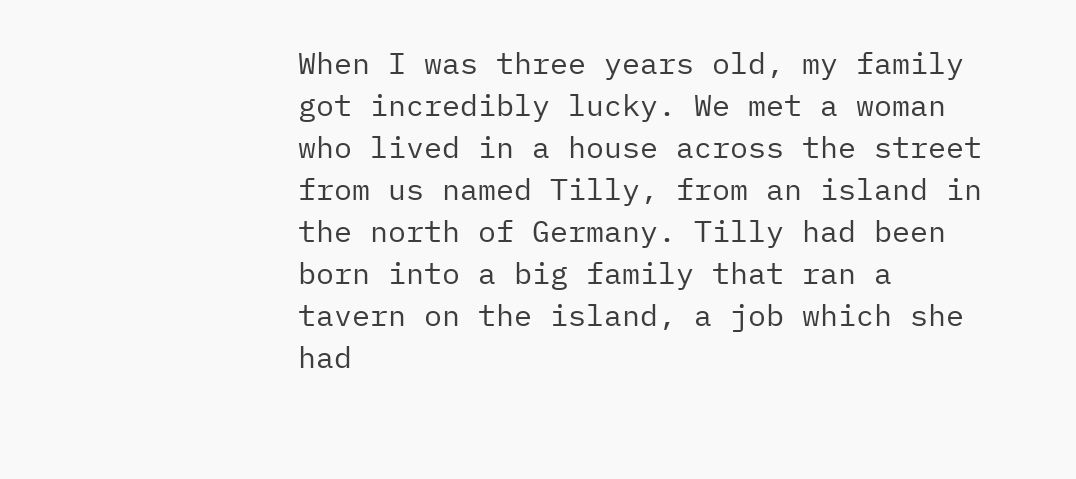When I was three years old, my family got incredibly lucky. We met a woman who lived in a house across the street from us named Tilly, from an island in the north of Germany. Tilly had been born into a big family that ran a tavern on the island, a job which she had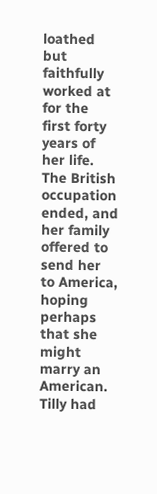loathed but faithfully worked at for the first forty years of her life. The British occupation ended, and her family offered to send her to America, hoping perhaps that she might marry an American. Tilly had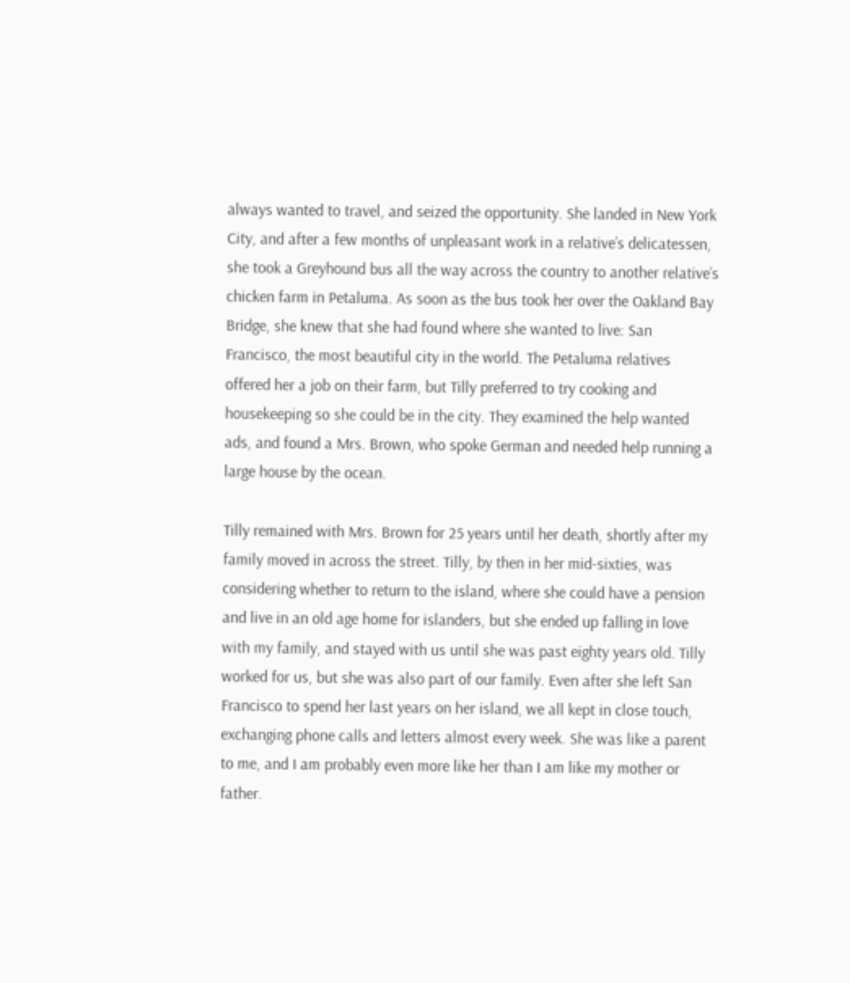always wanted to travel, and seized the opportunity. She landed in New York City, and after a few months of unpleasant work in a relative’s delicatessen, she took a Greyhound bus all the way across the country to another relative’s chicken farm in Petaluma. As soon as the bus took her over the Oakland Bay Bridge, she knew that she had found where she wanted to live: San Francisco, the most beautiful city in the world. The Petaluma relatives offered her a job on their farm, but Tilly preferred to try cooking and housekeeping so she could be in the city. They examined the help wanted ads, and found a Mrs. Brown, who spoke German and needed help running a large house by the ocean.

Tilly remained with Mrs. Brown for 25 years until her death, shortly after my family moved in across the street. Tilly, by then in her mid-sixties, was considering whether to return to the island, where she could have a pension and live in an old age home for islanders, but she ended up falling in love with my family, and stayed with us until she was past eighty years old. Tilly worked for us, but she was also part of our family. Even after she left San Francisco to spend her last years on her island, we all kept in close touch, exchanging phone calls and letters almost every week. She was like a parent to me, and I am probably even more like her than I am like my mother or father.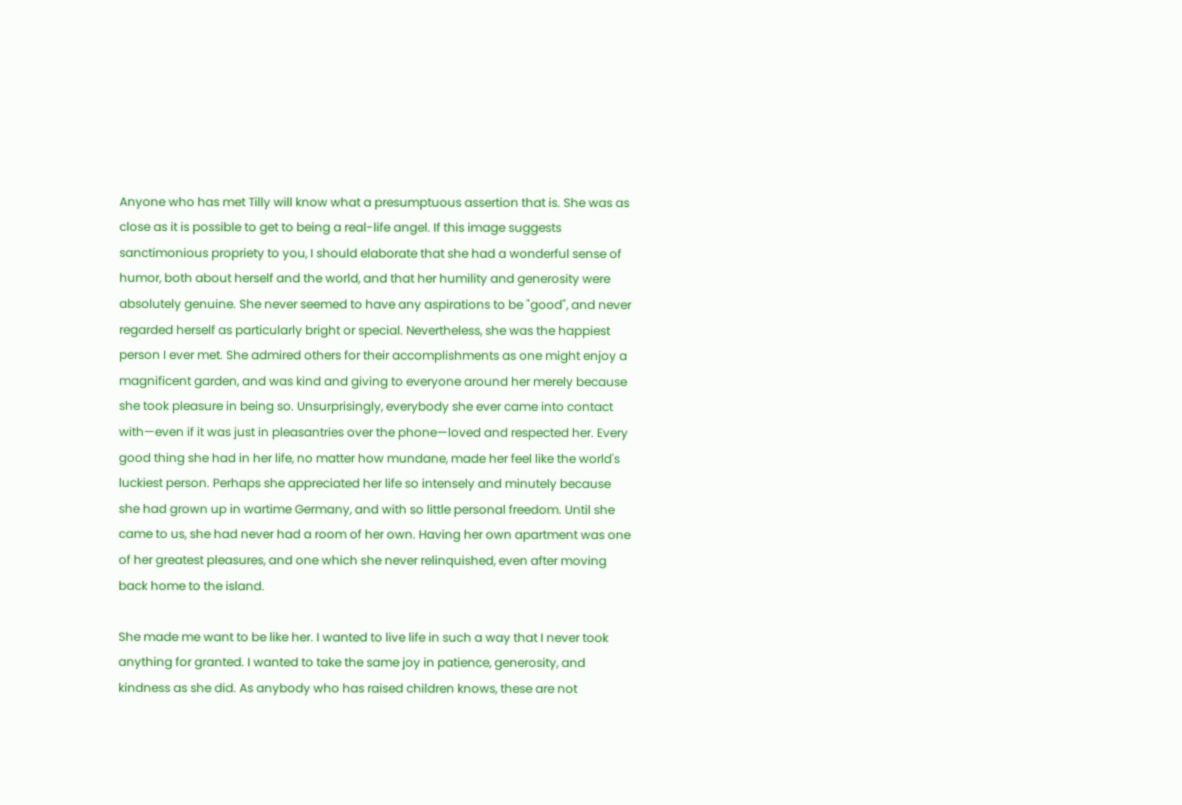Anyone who has met Tilly will know what a presumptuous assertion that is. She was as close as it is possible to get to being a real-life angel. If this image suggests sanctimonious propriety to you, I should elaborate that she had a wonderful sense of humor, both about herself and the world, and that her humility and generosity were absolutely genuine. She never seemed to have any aspirations to be "good", and never regarded herself as particularly bright or special. Nevertheless, she was the happiest person I ever met. She admired others for their accomplishments as one might enjoy a magnificent garden, and was kind and giving to everyone around her merely because she took pleasure in being so. Unsurprisingly, everybody she ever came into contact with—even if it was just in pleasantries over the phone—loved and respected her. Every good thing she had in her life, no matter how mundane, made her feel like the world's luckiest person. Perhaps she appreciated her life so intensely and minutely because she had grown up in wartime Germany, and with so little personal freedom. Until she came to us, she had never had a room of her own. Having her own apartment was one of her greatest pleasures, and one which she never relinquished, even after moving back home to the island.

She made me want to be like her. I wanted to live life in such a way that I never took anything for granted. I wanted to take the same joy in patience, generosity, and kindness as she did. As anybody who has raised children knows, these are not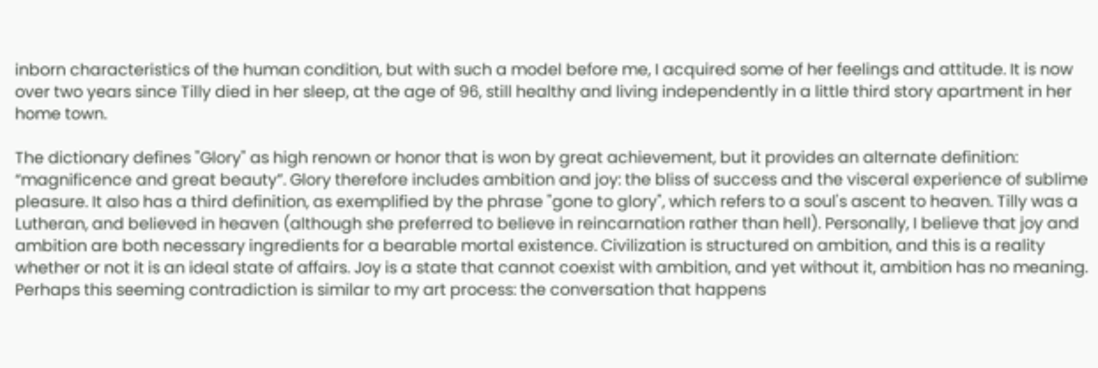inborn characteristics of the human condition, but with such a model before me, I acquired some of her feelings and attitude. It is now over two years since Tilly died in her sleep, at the age of 96, still healthy and living independently in a little third story apartment in her home town.

The dictionary defines "Glory" as high renown or honor that is won by great achievement, but it provides an alternate definition: “magnificence and great beauty”. Glory therefore includes ambition and joy: the bliss of success and the visceral experience of sublime pleasure. It also has a third definition, as exemplified by the phrase "gone to glory", which refers to a soul's ascent to heaven. Tilly was a Lutheran, and believed in heaven (although she preferred to believe in reincarnation rather than hell). Personally, I believe that joy and ambition are both necessary ingredients for a bearable mortal existence. Civilization is structured on ambition, and this is a reality whether or not it is an ideal state of affairs. Joy is a state that cannot coexist with ambition, and yet without it, ambition has no meaning. Perhaps this seeming contradiction is similar to my art process: the conversation that happens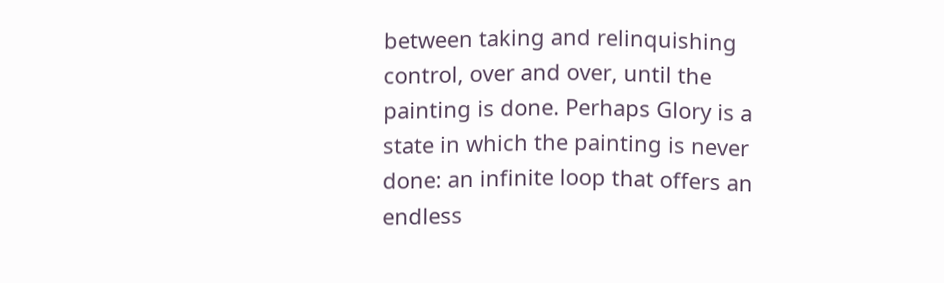between taking and relinquishing control, over and over, until the painting is done. Perhaps Glory is a state in which the painting is never done: an infinite loop that offers an endless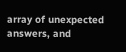array of unexpected answers, and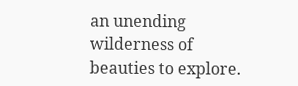an unending wilderness of beauties to explore.